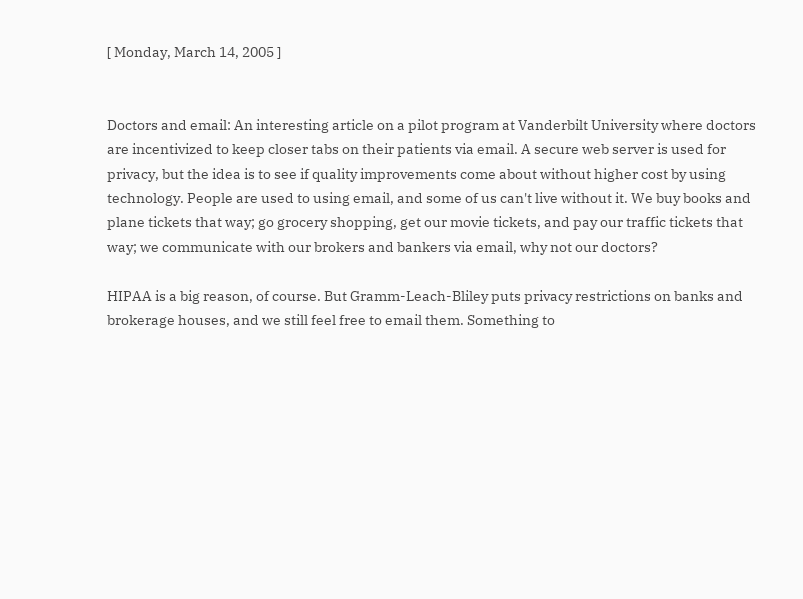[ Monday, March 14, 2005 ]


Doctors and email: An interesting article on a pilot program at Vanderbilt University where doctors are incentivized to keep closer tabs on their patients via email. A secure web server is used for privacy, but the idea is to see if quality improvements come about without higher cost by using technology. People are used to using email, and some of us can't live without it. We buy books and plane tickets that way; go grocery shopping, get our movie tickets, and pay our traffic tickets that way; we communicate with our brokers and bankers via email, why not our doctors?

HIPAA is a big reason, of course. But Gramm-Leach-Bliley puts privacy restrictions on banks and brokerage houses, and we still feel free to email them. Something to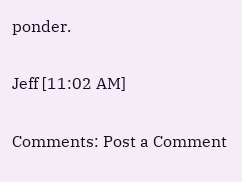ponder.

Jeff [11:02 AM]

Comments: Post a Comment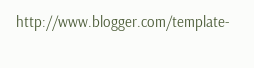http://www.blogger.com/template-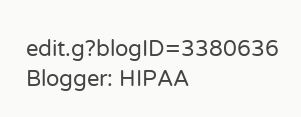edit.g?blogID=3380636 Blogger: HIPAA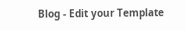Blog - Edit your Template